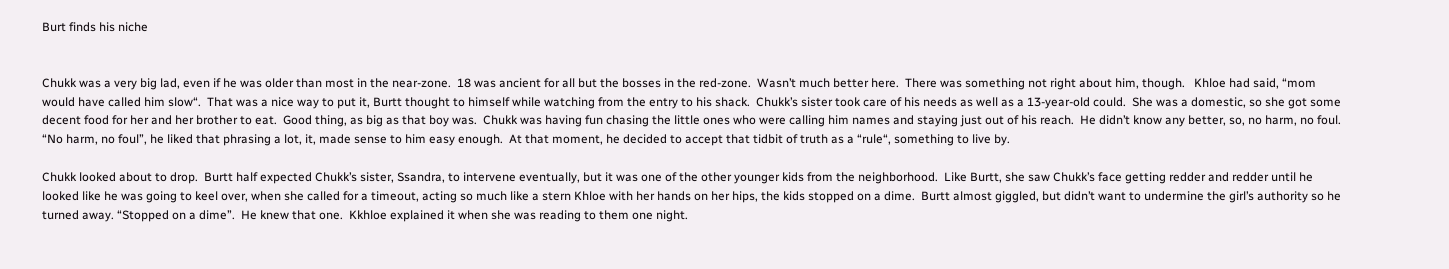Burt finds his niche


Chukk was a very big lad, even if he was older than most in the near-zone.  18 was ancient for all but the bosses in the red-zone.  Wasn’t much better here.  There was something not right about him, though.   Khloe had said, “mom would have called him slow“.  That was a nice way to put it, Burtt thought to himself while watching from the entry to his shack.  Chukk’s sister took care of his needs as well as a 13-year-old could.  She was a domestic, so she got some decent food for her and her brother to eat.  Good thing, as big as that boy was.  Chukk was having fun chasing the little ones who were calling him names and staying just out of his reach.  He didn’t know any better, so, no harm, no foul.  “No harm, no foul”, he liked that phrasing a lot, it, made sense to him easy enough.  At that moment, he decided to accept that tidbit of truth as a “rule“, something to live by.

Chukk looked about to drop.  Burtt half expected Chukk’s sister, Ssandra, to intervene eventually, but it was one of the other younger kids from the neighborhood.  Like Burtt, she saw Chukk’s face getting redder and redder until he looked like he was going to keel over, when she called for a timeout, acting so much like a stern Khloe with her hands on her hips, the kids stopped on a dime.  Burtt almost giggled, but didn’t want to undermine the girl’s authority so he turned away. “Stopped on a dime”.  He knew that one.  Kkhloe explained it when she was reading to them one night.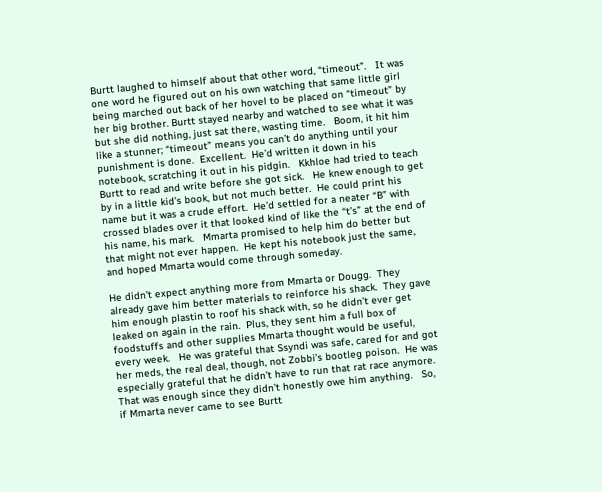Burtt laughed to himself about that other word, “timeout”.   It was one word he figured out on his own watching that same little girl being marched out back of her hovel to be placed on “timeout” by her big brother. Burtt stayed nearby and watched to see what it was but she did nothing, just sat there, wasting time.   Boom, it hit him like a stunner; “timeout” means you can’t do anything until your punishment is done.  Excellent.  He’d written it down in his notebook, scratching it out in his pidgin.   Kkhloe had tried to teach Burtt to read and write before she got sick.   He knew enough to get by in a little kid’s book, but not much better.  He could print his name but it was a crude effort.  He’d settled for a neater “B” with crossed blades over it that looked kind of like the “t’s” at the end of his name, his mark.   Mmarta promised to help him do better but that might not ever happen.  He kept his notebook just the same, and hoped Mmarta would come through someday.

He didn’t expect anything more from Mmarta or Dougg.  They already gave him better materials to reinforce his shack.  They gave him enough plastin to roof his shack with, so he didn’t ever get leaked on again in the rain.  Plus, they sent him a full box of foodstuffs and other supplies Mmarta thought would be useful, every week.   He was grateful that Ssyndi was safe, cared for and got her meds, the real deal, though, not Zobbi’s bootleg poison.  He was especially grateful that he didn’t have to run that rat race anymore.  That was enough since they didn’t honestly owe him anything.   So, if Mmarta never came to see Burtt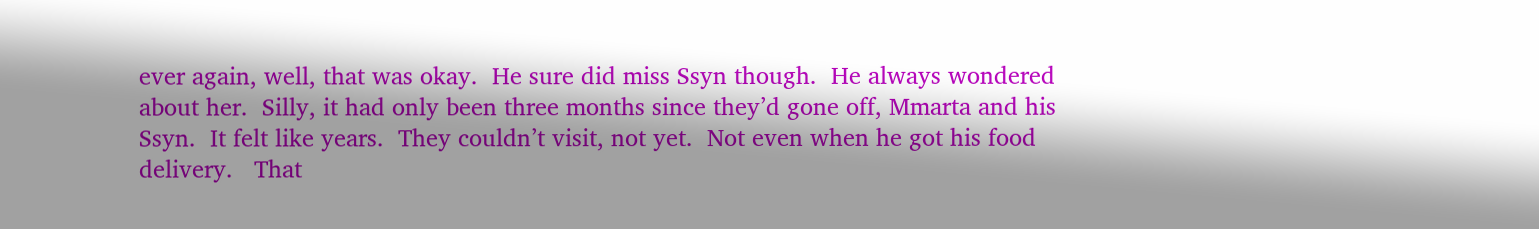ever again, well, that was okay.  He sure did miss Ssyn though.  He always wondered about her.  Silly, it had only been three months since they’d gone off, Mmarta and his Ssyn.  It felt like years.  They couldn’t visit, not yet.  Not even when he got his food delivery.   That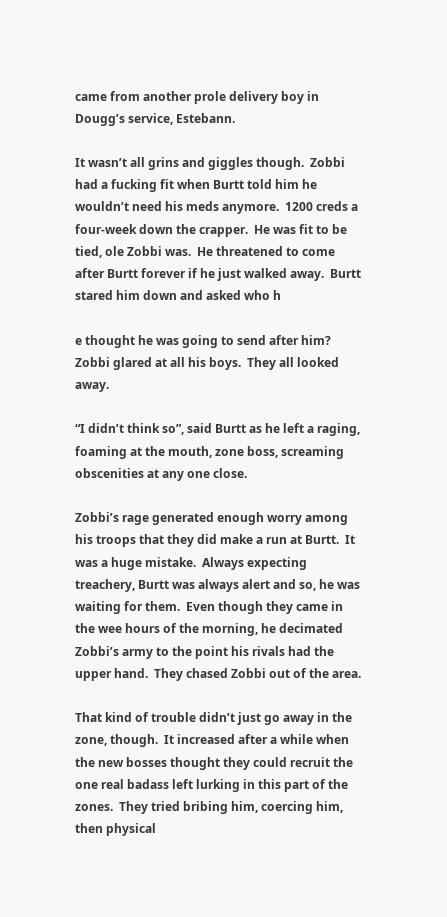came from another prole delivery boy in Dougg’s service, Estebann.

It wasn’t all grins and giggles though.  Zobbi had a fucking fit when Burtt told him he wouldn’t need his meds anymore.  1200 creds a four-week down the crapper.  He was fit to be tied, ole Zobbi was.  He threatened to come after Burtt forever if he just walked away.  Burtt stared him down and asked who h

e thought he was going to send after him?  Zobbi glared at all his boys.  They all looked away.

“I didn’t think so”, said Burtt as he left a raging, foaming at the mouth, zone boss, screaming obscenities at any one close.

Zobbi’s rage generated enough worry among his troops that they did make a run at Burtt.  It was a huge mistake.  Always expecting treachery, Burtt was always alert and so, he was waiting for them.  Even though they came in the wee hours of the morning, he decimated Zobbi’s army to the point his rivals had the upper hand.  They chased Zobbi out of the area.

That kind of trouble didn’t just go away in the zone, though.  It increased after a while when the new bosses thought they could recruit the one real badass left lurking in this part of the zones.  They tried bribing him, coercing him, then physical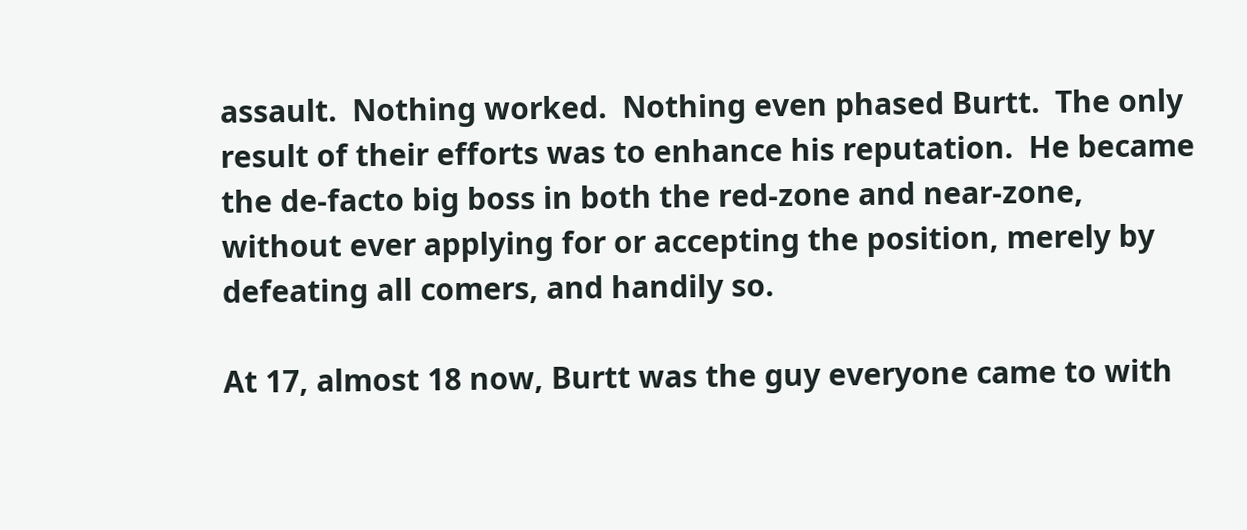assault.  Nothing worked.  Nothing even phased Burtt.  The only result of their efforts was to enhance his reputation.  He became the de-facto big boss in both the red-zone and near-zone, without ever applying for or accepting the position, merely by defeating all comers, and handily so.

At 17, almost 18 now, Burtt was the guy everyone came to with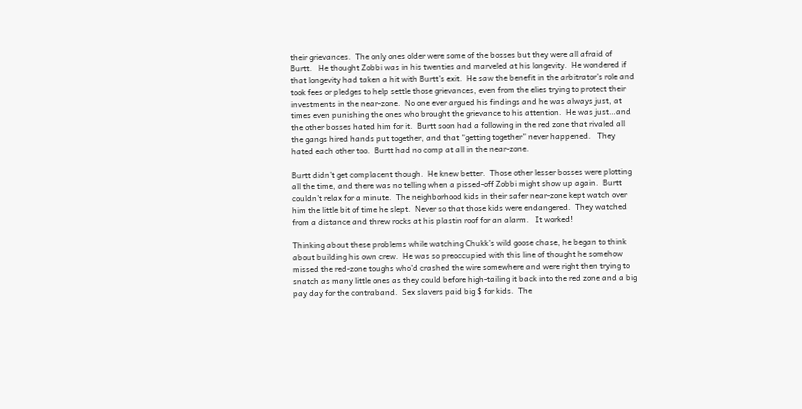their grievances.  The only ones older were some of the bosses but they were all afraid of Burtt.   He thought Zobbi was in his twenties and marveled at his longevity.  He wondered if that longevity had taken a hit with Burtt’s exit.  He saw the benefit in the arbitrator’s role and took fees or pledges to help settle those grievances, even from the elies trying to protect their investments in the near-zone.  No one ever argued his findings and he was always just, at times even punishing the ones who brought the grievance to his attention.  He was just…and the other bosses hated him for it.  Burtt soon had a following in the red zone that rivaled all the gangs hired hands put together, and that “getting together” never happened.   They hated each other too.  Burtt had no comp at all in the near-zone.

Burtt didn’t get complacent though.  He knew better.  Those other lesser bosses were plotting all the time, and there was no telling when a pissed-off Zobbi might show up again.  Burtt couldn’t relax for a minute.  The neighborhood kids in their safer near-zone kept watch over him the little bit of time he slept.  Never so that those kids were endangered.  They watched from a distance and threw rocks at his plastin roof for an alarm.   It worked!

Thinking about these problems while watching Chukk’s wild goose chase, he began to think about building his own crew.  He was so preoccupied with this line of thought he somehow missed the red-zone toughs who’d crashed the wire somewhere and were right then trying to snatch as many little ones as they could before high-tailing it back into the red zone and a big pay day for the contraband.  Sex slavers paid big $ for kids.  The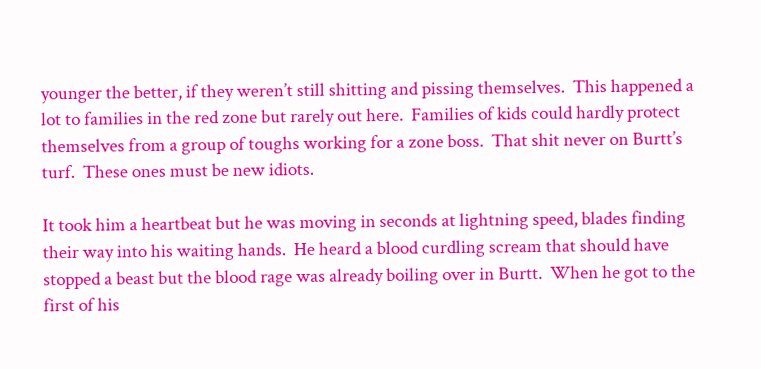younger the better, if they weren’t still shitting and pissing themselves.  This happened a lot to families in the red zone but rarely out here.  Families of kids could hardly protect themselves from a group of toughs working for a zone boss.  That shit never on Burtt’s turf.  These ones must be new idiots.

It took him a heartbeat but he was moving in seconds at lightning speed, blades finding their way into his waiting hands.  He heard a blood curdling scream that should have stopped a beast but the blood rage was already boiling over in Burtt.  When he got to the first of his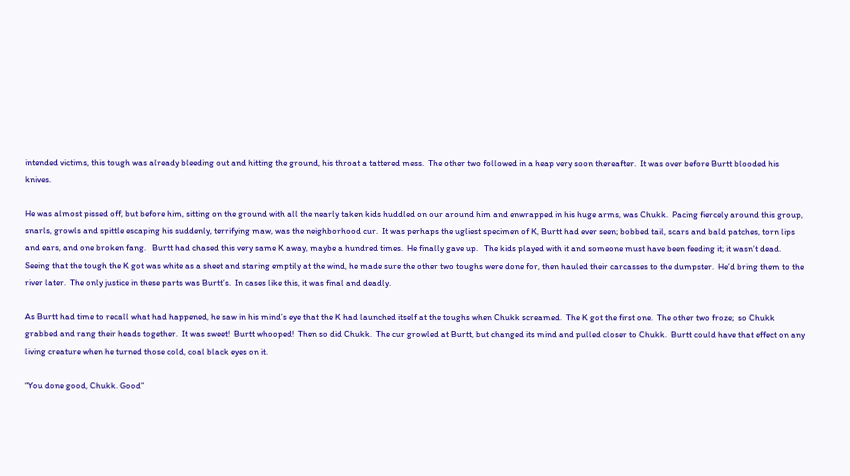intended victims, this tough was already bleeding out and hitting the ground, his throat a tattered mess.  The other two followed in a heap very soon thereafter.  It was over before Burtt blooded his knives.

He was almost pissed off, but before him, sitting on the ground with all the nearly taken kids huddled on our around him and enwrapped in his huge arms, was Chukk.  Pacing fiercely around this group, snarls, growls and spittle escaping his suddenly, terrifying maw, was the neighborhood cur.  It was perhaps the ugliest specimen of K, Burtt had ever seen; bobbed tail, scars and bald patches, torn lips and ears, and one broken fang.   Burtt had chased this very same K away, maybe a hundred times.  He finally gave up.   The kids played with it and someone must have been feeding it; it wasn’t dead.  Seeing that the tough the K got was white as a sheet and staring emptily at the wind, he made sure the other two toughs were done for, then hauled their carcasses to the dumpster.  He’d bring them to the river later.  The only justice in these parts was Burtt’s.  In cases like this, it was final and deadly.

As Burtt had time to recall what had happened, he saw in his mind’s eye that the K had launched itself at the toughs when Chukk screamed.  The K got the first one.  The other two froze;  so Chukk grabbed and rang their heads together.  It was sweet!  Burtt whooped!  Then so did Chukk.  The cur growled at Burtt, but changed its mind and pulled closer to Chukk.  Burtt could have that effect on any living creature when he turned those cold, coal black eyes on it.

“You done good, Chukk. Good”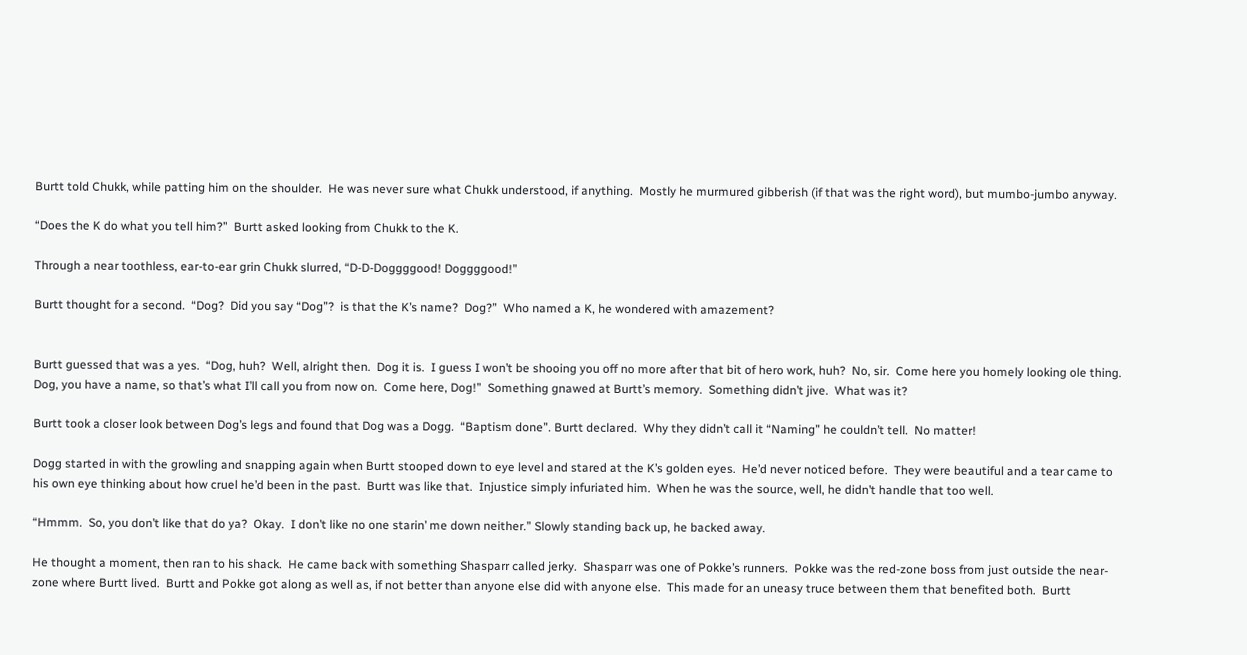Burtt told Chukk, while patting him on the shoulder.  He was never sure what Chukk understood, if anything.  Mostly he murmured gibberish (if that was the right word), but mumbo-jumbo anyway.

“Does the K do what you tell him?”  Burtt asked looking from Chukk to the K.

Through a near toothless, ear-to-ear grin Chukk slurred, “D-D-Doggggood! Doggggood!”

Burtt thought for a second.  “Dog?  Did you say “Dog”?  is that the K’s name?  Dog?”  Who named a K, he wondered with amazement?


Burtt guessed that was a yes.  “Dog, huh?  Well, alright then.  Dog it is.  I guess I won’t be shooing you off no more after that bit of hero work, huh?  No, sir.  Come here you homely looking ole thing.  Dog, you have a name, so that’s what I’ll call you from now on.  Come here, Dog!”  Something gnawed at Burtt’s memory.  Something didn’t jive.  What was it?

Burtt took a closer look between Dog’s legs and found that Dog was a Dogg.  “Baptism done”. Burtt declared.  Why they didn’t call it “Naming” he couldn’t tell.  No matter!

Dogg started in with the growling and snapping again when Burtt stooped down to eye level and stared at the K’s golden eyes.  He’d never noticed before.  They were beautiful and a tear came to his own eye thinking about how cruel he’d been in the past.  Burtt was like that.  Injustice simply infuriated him.  When he was the source, well, he didn’t handle that too well.

“Hmmm.  So, you don’t like that do ya?  Okay.  I don’t like no one starin’ me down neither.” Slowly standing back up, he backed away.

He thought a moment, then ran to his shack.  He came back with something Shasparr called jerky.  Shasparr was one of Pokke’s runners.  Pokke was the red-zone boss from just outside the near-zone where Burtt lived.  Burtt and Pokke got along as well as, if not better than anyone else did with anyone else.  This made for an uneasy truce between them that benefited both.  Burtt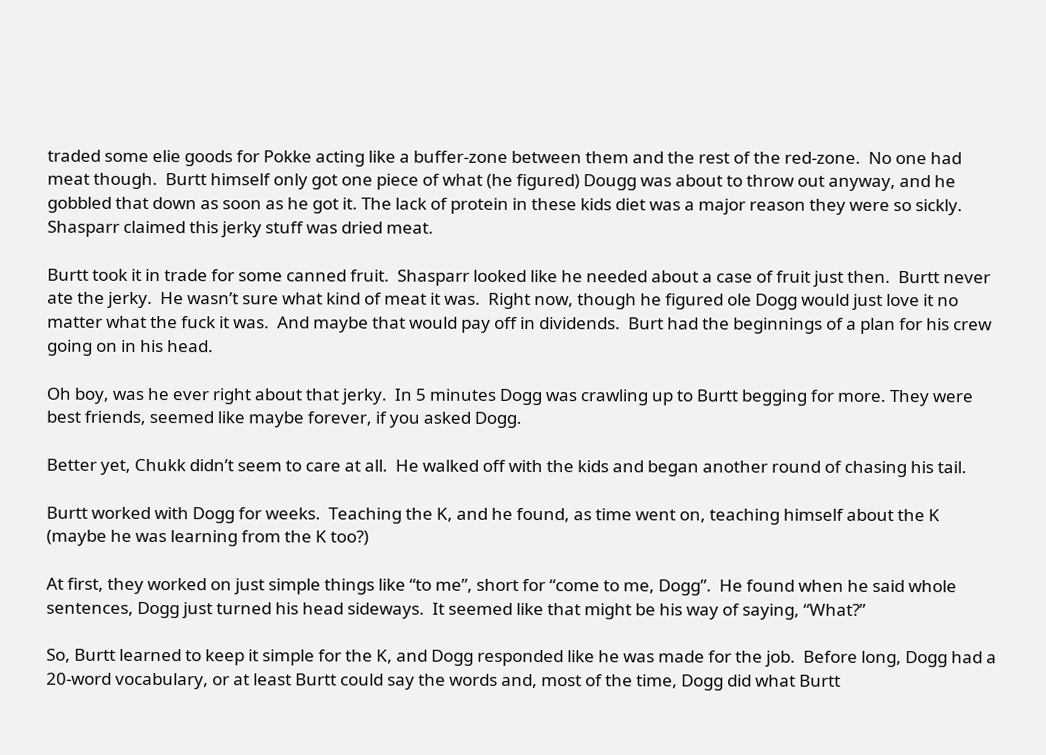traded some elie goods for Pokke acting like a buffer-zone between them and the rest of the red-zone.  No one had meat though.  Burtt himself only got one piece of what (he figured) Dougg was about to throw out anyway, and he gobbled that down as soon as he got it. The lack of protein in these kids diet was a major reason they were so sickly.  Shasparr claimed this jerky stuff was dried meat.

Burtt took it in trade for some canned fruit.  Shasparr looked like he needed about a case of fruit just then.  Burtt never ate the jerky.  He wasn’t sure what kind of meat it was.  Right now, though he figured ole Dogg would just love it no matter what the fuck it was.  And maybe that would pay off in dividends.  Burt had the beginnings of a plan for his crew going on in his head.

Oh boy, was he ever right about that jerky.  In 5 minutes Dogg was crawling up to Burtt begging for more. They were best friends, seemed like maybe forever, if you asked Dogg.

Better yet, Chukk didn’t seem to care at all.  He walked off with the kids and began another round of chasing his tail.

Burtt worked with Dogg for weeks.  Teaching the K, and he found, as time went on, teaching himself about the K (maybe he was learning from the K too?)

At first, they worked on just simple things like “to me”, short for “come to me, Dogg”.  He found when he said whole sentences, Dogg just turned his head sideways.  It seemed like that might be his way of saying, “What?”

So, Burtt learned to keep it simple for the K, and Dogg responded like he was made for the job.  Before long, Dogg had a 20-word vocabulary, or at least Burtt could say the words and, most of the time, Dogg did what Burtt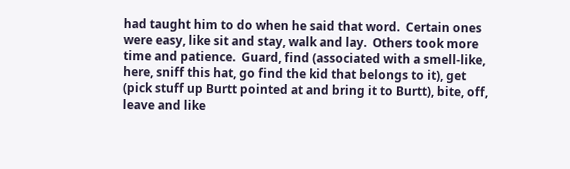had taught him to do when he said that word.  Certain ones were easy, like sit and stay, walk and lay.  Others took more time and patience.  Guard, find (associated with a smell-like, here, sniff this hat, go find the kid that belongs to it), get (pick stuff up Burtt pointed at and bring it to Burtt), bite, off, leave and like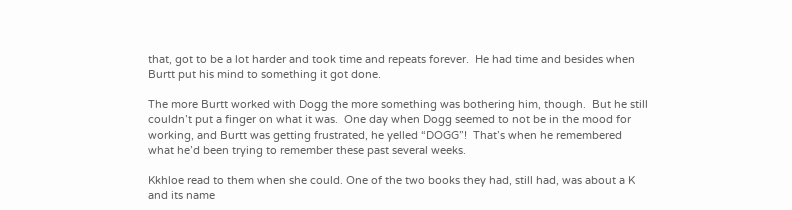that, got to be a lot harder and took time and repeats forever.  He had time and besides when Burtt put his mind to something it got done.

The more Burtt worked with Dogg the more something was bothering him, though.  But he still couldn’t put a finger on what it was.  One day when Dogg seemed to not be in the mood for working, and Burtt was getting frustrated, he yelled “DOGG”!  That’s when he remembered what he’d been trying to remember these past several weeks.

Kkhloe read to them when she could. One of the two books they had, still had, was about a K and its name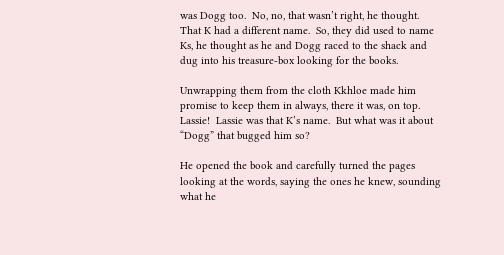was Dogg too.  No, no, that wasn’t right, he thought.  That K had a different name.  So, they did used to name Ks, he thought as he and Dogg raced to the shack and dug into his treasure-box looking for the books.

Unwrapping them from the cloth Kkhloe made him promise to keep them in always, there it was, on top.  Lassie!  Lassie was that K’s name.  But what was it about “Dogg” that bugged him so?

He opened the book and carefully turned the pages looking at the words, saying the ones he knew, sounding what he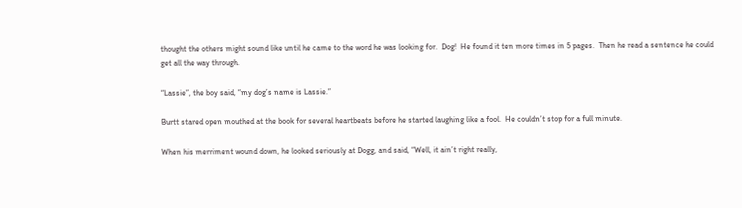thought the others might sound like until he came to the word he was looking for.  Dog!  He found it ten more times in 5 pages.  Then he read a sentence he could get all the way through.

“Lassie”, the boy said, “my dog’s name is Lassie.”

Burtt stared open mouthed at the book for several heartbeats before he started laughing like a fool.  He couldn’t stop for a full minute.

When his merriment wound down, he looked seriously at Dogg, and said, “Well, it ain’t right really,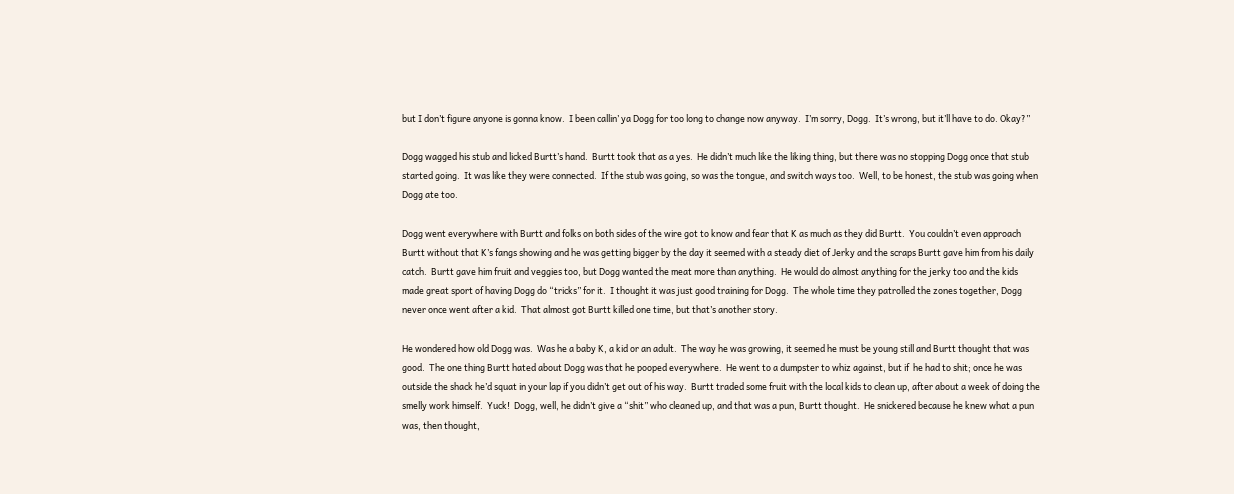but I don’t figure anyone is gonna know.  I been callin’ ya Dogg for too long to change now anyway.  I’m sorry, Dogg.  It’s wrong, but it’ll have to do. Okay?”

Dogg wagged his stub and licked Burtt’s hand.  Burtt took that as a yes.  He didn’t much like the liking thing, but there was no stopping Dogg once that stub started going.  It was like they were connected.  If the stub was going, so was the tongue, and switch ways too.  Well, to be honest, the stub was going when Dogg ate too.

Dogg went everywhere with Burtt and folks on both sides of the wire got to know and fear that K as much as they did Burtt.  You couldn’t even approach Burtt without that K’s fangs showing and he was getting bigger by the day it seemed with a steady diet of Jerky and the scraps Burtt gave him from his daily catch.  Burtt gave him fruit and veggies too, but Dogg wanted the meat more than anything.  He would do almost anything for the jerky too and the kids made great sport of having Dogg do “tricks” for it.  I thought it was just good training for Dogg.  The whole time they patrolled the zones together, Dogg never once went after a kid.  That almost got Burtt killed one time, but that’s another story.

He wondered how old Dogg was.  Was he a baby K, a kid or an adult.  The way he was growing, it seemed he must be young still and Burtt thought that was good.  The one thing Burtt hated about Dogg was that he pooped everywhere.  He went to a dumpster to whiz against, but if  he had to shit; once he was outside the shack he’d squat in your lap if you didn’t get out of his way.  Burtt traded some fruit with the local kids to clean up, after about a week of doing the smelly work himself.  Yuck!  Dogg, well, he didn’t give a “shit” who cleaned up, and that was a pun, Burtt thought.  He snickered because he knew what a pun was, then thought,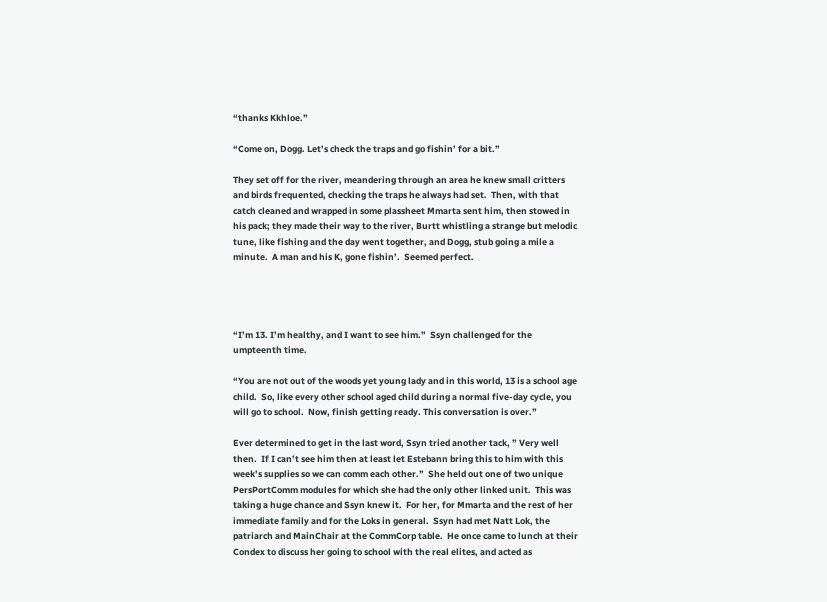“thanks Kkhloe.”

“Come on, Dogg. Let’s check the traps and go fishin’ for a bit.”

They set off for the river, meandering through an area he knew small critters and birds frequented, checking the traps he always had set.  Then, with that catch cleaned and wrapped in some plassheet Mmarta sent him, then stowed in his pack; they made their way to the river, Burtt whistling a strange but melodic tune, like fishing and the day went together, and Dogg, stub going a mile a minute.  A man and his K, gone fishin’.  Seemed perfect.




“I’m 13. I’m healthy, and I want to see him.”  Ssyn challenged for the umpteenth time.

“You are not out of the woods yet young lady and in this world, 13 is a school age child.  So, like every other school aged child during a normal five-day cycle, you will go to school.  Now, finish getting ready. This conversation is over.”

Ever determined to get in the last word, Ssyn tried another tack, ” Very well then.  If I can’t see him then at least let Estebann bring this to him with this week’s supplies so we can comm each other.”  She held out one of two unique PersPortComm modules for which she had the only other linked unit.  This was taking a huge chance and Ssyn knew it.  For her, for Mmarta and the rest of her immediate family and for the Loks in general.  Ssyn had met Natt Lok, the patriarch and MainChair at the CommCorp table.  He once came to lunch at their Condex to discuss her going to school with the real elites, and acted as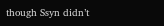though Ssyn didn’t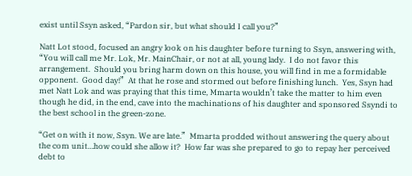exist until Ssyn asked, “Pardon sir, but what should I call you?”

Natt Lot stood, focused an angry look on his daughter before turning to Ssyn, answering with, “You will call me Mr. Lok, Mr. MainChair, or not at all, young lady.  I do not favor this arrangement.  Should you bring harm down on this house, you will find in me a formidable opponent.  Good day!”  At that he rose and stormed out before finishing lunch.  Yes, Ssyn had met Natt Lok and was praying that this time, Mmarta wouldn’t take the matter to him even though he did, in the end, cave into the machinations of his daughter and sponsored Ssyndi to the best school in the green-zone.

“Get on with it now, Ssyn. We are late.”  Mmarta prodded without answering the query about the com unit…how could she allow it?  How far was she prepared to go to repay her perceived debt to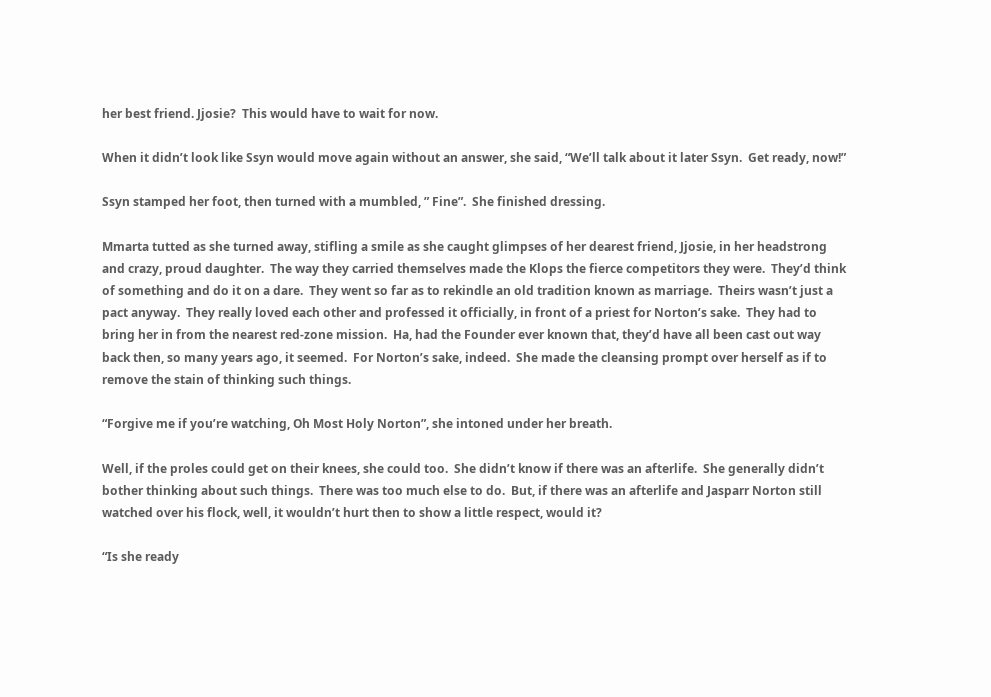her best friend. Jjosie?  This would have to wait for now.

When it didn’t look like Ssyn would move again without an answer, she said, “We’ll talk about it later Ssyn.  Get ready, now!”

Ssyn stamped her foot, then turned with a mumbled, ” Fine”.  She finished dressing.

Mmarta tutted as she turned away, stifling a smile as she caught glimpses of her dearest friend, Jjosie, in her headstrong and crazy, proud daughter.  The way they carried themselves made the Klops the fierce competitors they were.  They’d think of something and do it on a dare.  They went so far as to rekindle an old tradition known as marriage.  Theirs wasn’t just a pact anyway.  They really loved each other and professed it officially, in front of a priest for Norton’s sake.  They had to bring her in from the nearest red-zone mission.  Ha, had the Founder ever known that, they’d have all been cast out way back then, so many years ago, it seemed.  For Norton’s sake, indeed.  She made the cleansing prompt over herself as if to remove the stain of thinking such things.

“Forgive me if you’re watching, Oh Most Holy Norton”, she intoned under her breath.

Well, if the proles could get on their knees, she could too.  She didn’t know if there was an afterlife.  She generally didn’t bother thinking about such things.  There was too much else to do.  But, if there was an afterlife and Jasparr Norton still watched over his flock, well, it wouldn’t hurt then to show a little respect, would it?

“Is she ready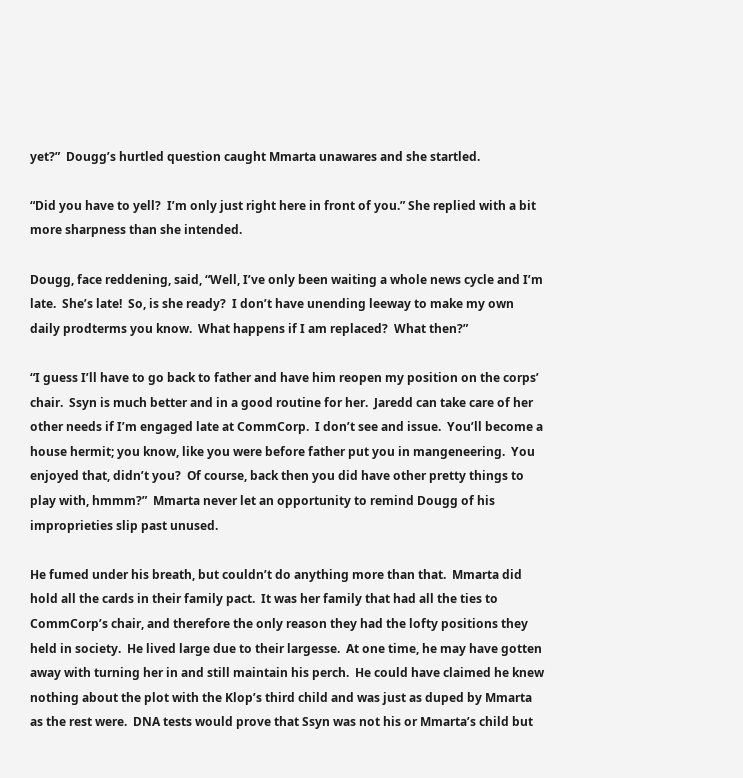yet?”  Dougg’s hurtled question caught Mmarta unawares and she startled.

“Did you have to yell?  I’m only just right here in front of you.” She replied with a bit more sharpness than she intended.

Dougg, face reddening, said, “Well, I’ve only been waiting a whole news cycle and I’m late.  She’s late!  So, is she ready?  I don’t have unending leeway to make my own daily prodterms you know.  What happens if I am replaced?  What then?”

“I guess I’ll have to go back to father and have him reopen my position on the corps’ chair.  Ssyn is much better and in a good routine for her.  Jaredd can take care of her other needs if I’m engaged late at CommCorp.  I don’t see and issue.  You’ll become a house hermit; you know, like you were before father put you in mangeneering.  You enjoyed that, didn’t you?  Of course, back then you did have other pretty things to play with, hmmm?”  Mmarta never let an opportunity to remind Dougg of his improprieties slip past unused.

He fumed under his breath, but couldn’t do anything more than that.  Mmarta did hold all the cards in their family pact.  It was her family that had all the ties to CommCorp’s chair, and therefore the only reason they had the lofty positions they held in society.  He lived large due to their largesse.  At one time, he may have gotten away with turning her in and still maintain his perch.  He could have claimed he knew nothing about the plot with the Klop’s third child and was just as duped by Mmarta as the rest were.  DNA tests would prove that Ssyn was not his or Mmarta’s child but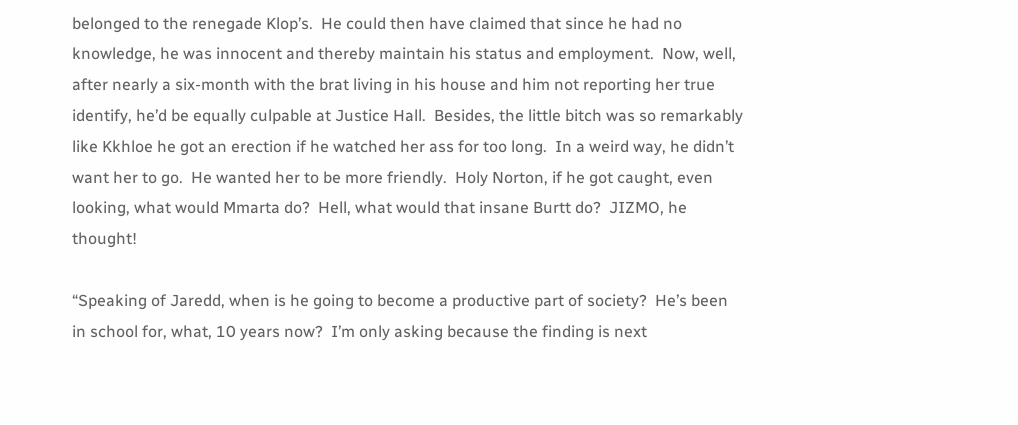belonged to the renegade Klop’s.  He could then have claimed that since he had no knowledge, he was innocent and thereby maintain his status and employment.  Now, well, after nearly a six-month with the brat living in his house and him not reporting her true identify, he’d be equally culpable at Justice Hall.  Besides, the little bitch was so remarkably like Kkhloe he got an erection if he watched her ass for too long.  In a weird way, he didn’t want her to go.  He wanted her to be more friendly.  Holy Norton, if he got caught, even looking, what would Mmarta do?  Hell, what would that insane Burtt do?  JIZMO, he thought!

“Speaking of Jaredd, when is he going to become a productive part of society?  He’s been in school for, what, 10 years now?  I’m only asking because the finding is next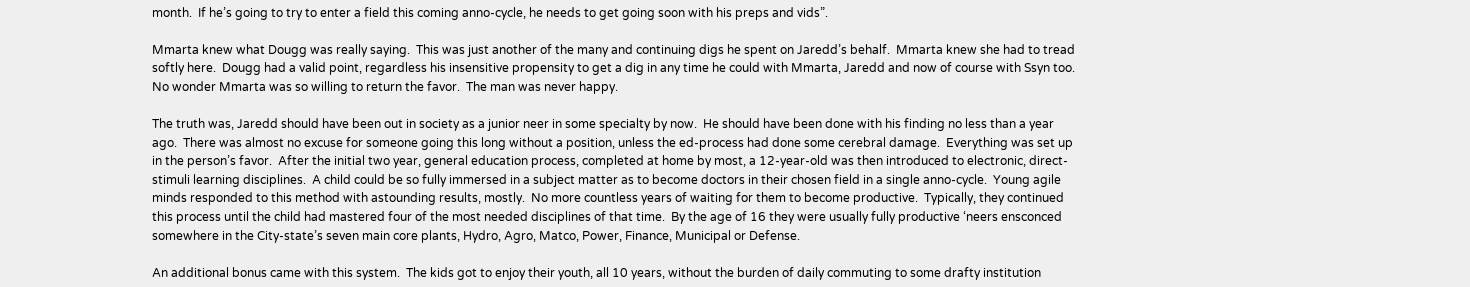month.  If he’s going to try to enter a field this coming anno-cycle, he needs to get going soon with his preps and vids”.

Mmarta knew what Dougg was really saying.  This was just another of the many and continuing digs he spent on Jaredd’s behalf.  Mmarta knew she had to tread softly here.  Dougg had a valid point, regardless his insensitive propensity to get a dig in any time he could with Mmarta, Jaredd and now of course with Ssyn too.  No wonder Mmarta was so willing to return the favor.  The man was never happy.

The truth was, Jaredd should have been out in society as a junior neer in some specialty by now.  He should have been done with his finding no less than a year ago.  There was almost no excuse for someone going this long without a position, unless the ed-process had done some cerebral damage.  Everything was set up in the person’s favor.  After the initial two year, general education process, completed at home by most, a 12-year-old was then introduced to electronic, direct-stimuli learning disciplines.  A child could be so fully immersed in a subject matter as to become doctors in their chosen field in a single anno-cycle.  Young agile minds responded to this method with astounding results, mostly.  No more countless years of waiting for them to become productive.  Typically, they continued this process until the child had mastered four of the most needed disciplines of that time.  By the age of 16 they were usually fully productive ‘neers ensconced somewhere in the City-state’s seven main core plants, Hydro, Agro, Matco, Power, Finance, Municipal or Defense.

An additional bonus came with this system.  The kids got to enjoy their youth, all 10 years, without the burden of daily commuting to some drafty institution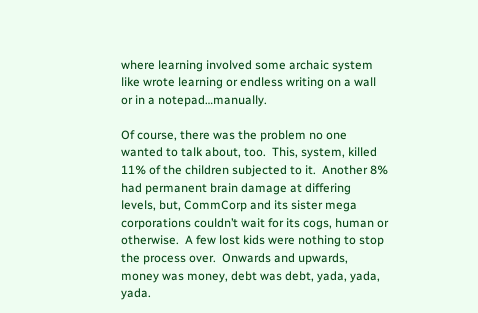where learning involved some archaic system like wrote learning or endless writing on a wall or in a notepad…manually.

Of course, there was the problem no one wanted to talk about, too.  This, system, killed 11% of the children subjected to it.  Another 8% had permanent brain damage at differing levels, but, CommCorp and its sister mega corporations couldn’t wait for its cogs, human or otherwise.  A few lost kids were nothing to stop the process over.  Onwards and upwards, money was money, debt was debt, yada, yada, yada.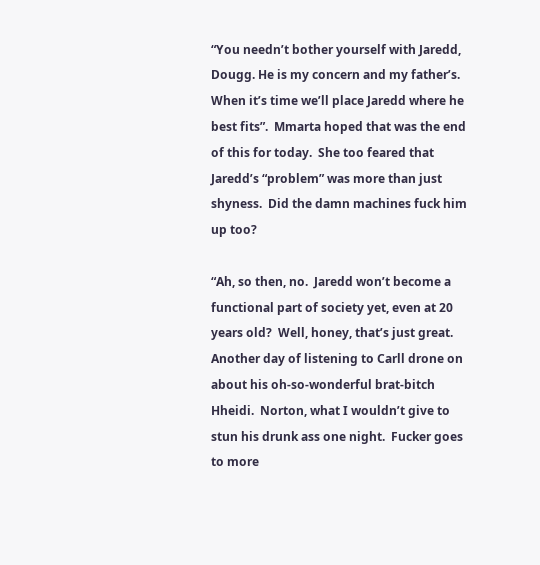“You needn’t bother yourself with Jaredd, Dougg. He is my concern and my father’s.  When it’s time we’ll place Jaredd where he best fits”.  Mmarta hoped that was the end of this for today.  She too feared that Jaredd’s “problem” was more than just shyness.  Did the damn machines fuck him up too?

“Ah, so then, no.  Jaredd won’t become a functional part of society yet, even at 20 years old?  Well, honey, that’s just great.  Another day of listening to Carll drone on about his oh-so-wonderful brat-bitch Hheidi.  Norton, what I wouldn’t give to stun his drunk ass one night.  Fucker goes to more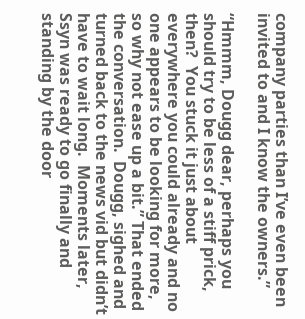company parties than I’ve even been invited to and I know the owners.”

“Hmmm, Dougg dear, perhaps you should try to be less of a stiff prick, then?  You stuck it just about everywhere you could already and no one appears to be looking for more, so why not ease up a bit.” That ended the conversation.  Dougg, sighed and turned back to the news vid but didn’t have to wait long.  Moments later, Ssyn was ready to go finally and standing by the door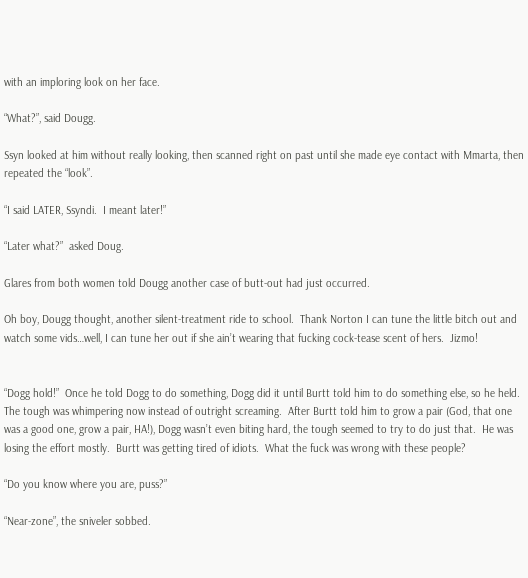with an imploring look on her face.

“What?”, said Dougg.

Ssyn looked at him without really looking, then scanned right on past until she made eye contact with Mmarta, then repeated the “look”.

“I said LATER, Ssyndi.  I meant later!”

“Later what?”  asked Doug.

Glares from both women told Dougg another case of butt-out had just occurred.

Oh boy, Dougg thought, another silent-treatment ride to school.  Thank Norton I can tune the little bitch out and watch some vids…well, I can tune her out if she ain’t wearing that fucking cock-tease scent of hers.  Jizmo!


“Dogg hold!”  Once he told Dogg to do something, Dogg did it until Burtt told him to do something else, so he held.  The tough was whimpering now instead of outright screaming.  After Burtt told him to grow a pair (God, that one was a good one, grow a pair, HA!), Dogg wasn’t even biting hard, the tough seemed to try to do just that.  He was losing the effort mostly.  Burtt was getting tired of idiots.  What the fuck was wrong with these people?

“Do you know where you are, puss?”

“Near-zone”, the sniveler sobbed.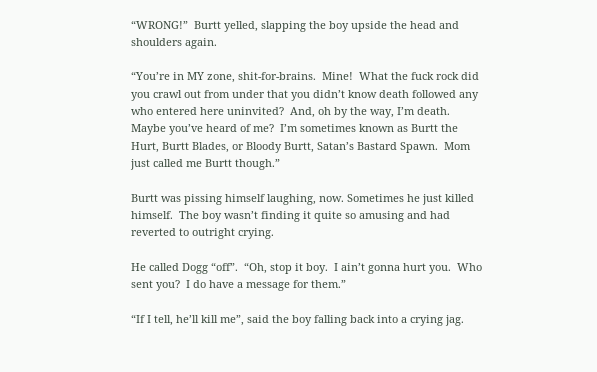“WRONG!”  Burtt yelled, slapping the boy upside the head and shoulders again.

“You’re in MY zone, shit-for-brains.  Mine!  What the fuck rock did you crawl out from under that you didn’t know death followed any who entered here uninvited?  And, oh by the way, I’m death.  Maybe you’ve heard of me?  I’m sometimes known as Burtt the Hurt, Burtt Blades, or Bloody Burtt, Satan’s Bastard Spawn.  Mom just called me Burtt though.”

Burtt was pissing himself laughing, now. Sometimes he just killed himself.  The boy wasn’t finding it quite so amusing and had reverted to outright crying.

He called Dogg “off”.  “Oh, stop it boy.  I ain’t gonna hurt you.  Who sent you?  I do have a message for them.”

“If I tell, he’ll kill me”, said the boy falling back into a crying jag.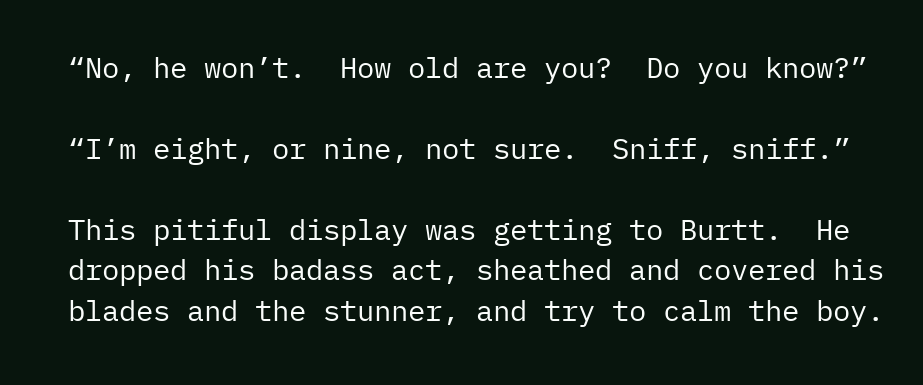“No, he won’t.  How old are you?  Do you know?”

“I’m eight, or nine, not sure.  Sniff, sniff.”

This pitiful display was getting to Burtt.  He dropped his badass act, sheathed and covered his blades and the stunner, and try to calm the boy.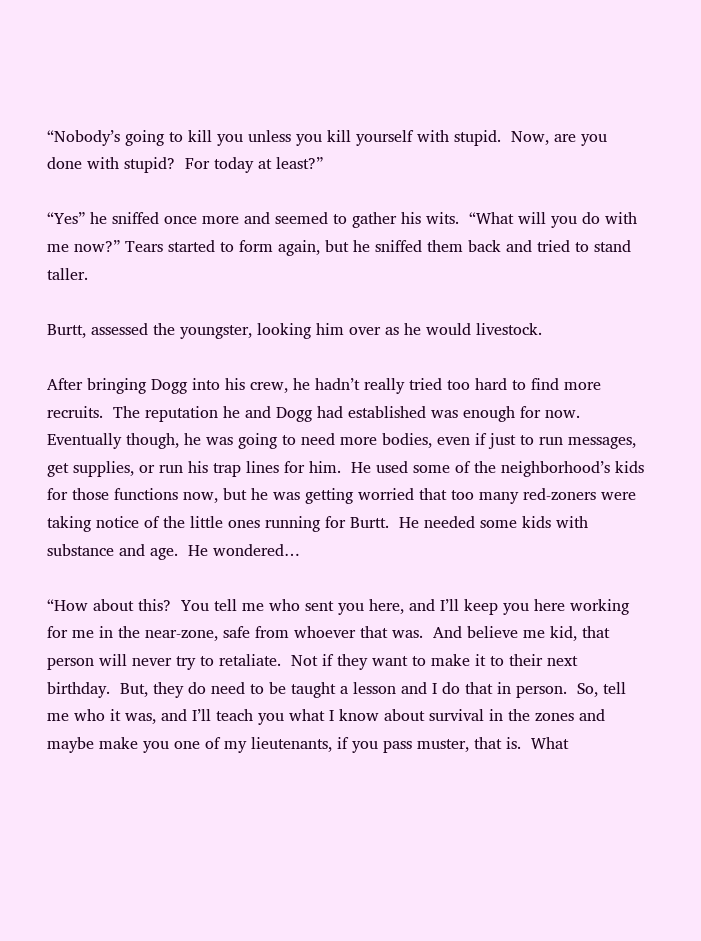“Nobody’s going to kill you unless you kill yourself with stupid.  Now, are you done with stupid?  For today at least?”

“Yes” he sniffed once more and seemed to gather his wits.  “What will you do with me now?” Tears started to form again, but he sniffed them back and tried to stand taller.

Burtt, assessed the youngster, looking him over as he would livestock.

After bringing Dogg into his crew, he hadn’t really tried too hard to find more recruits.  The reputation he and Dogg had established was enough for now.  Eventually though, he was going to need more bodies, even if just to run messages, get supplies, or run his trap lines for him.  He used some of the neighborhood’s kids for those functions now, but he was getting worried that too many red-zoners were taking notice of the little ones running for Burtt.  He needed some kids with substance and age.  He wondered…

“How about this?  You tell me who sent you here, and I’ll keep you here working for me in the near-zone, safe from whoever that was.  And believe me kid, that person will never try to retaliate.  Not if they want to make it to their next birthday.  But, they do need to be taught a lesson and I do that in person.  So, tell me who it was, and I’ll teach you what I know about survival in the zones and maybe make you one of my lieutenants, if you pass muster, that is.  What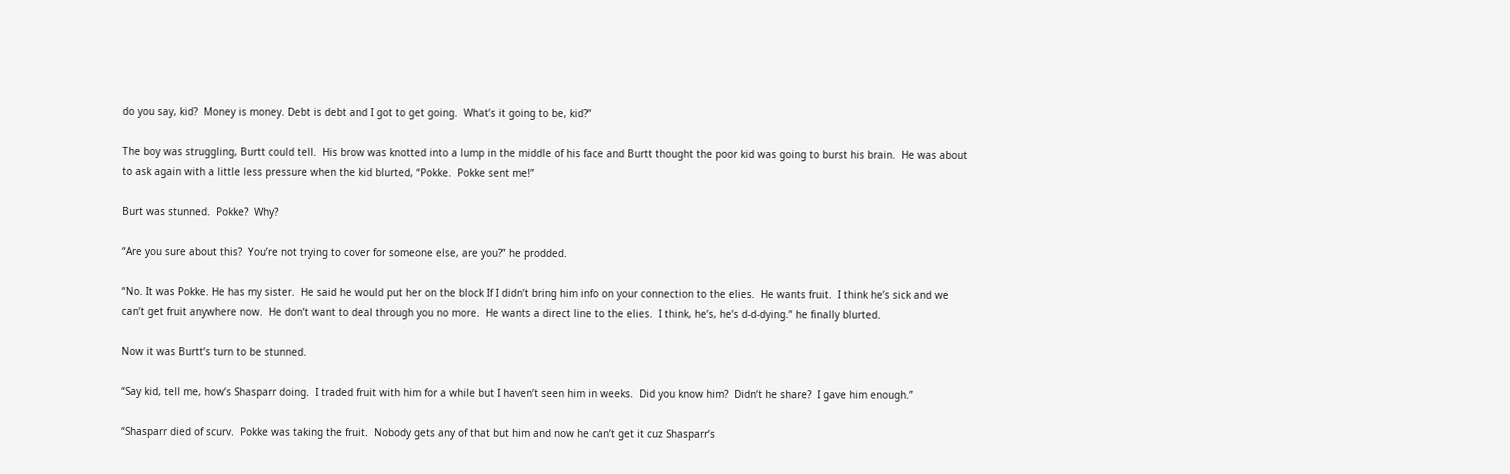do you say, kid?  Money is money. Debt is debt and I got to get going.  What’s it going to be, kid?”

The boy was struggling, Burtt could tell.  His brow was knotted into a lump in the middle of his face and Burtt thought the poor kid was going to burst his brain.  He was about to ask again with a little less pressure when the kid blurted, “Pokke.  Pokke sent me!”

Burt was stunned.  Pokke?  Why?

“Are you sure about this?  You’re not trying to cover for someone else, are you?” he prodded.

“No. It was Pokke. He has my sister.  He said he would put her on the block If I didn’t bring him info on your connection to the elies.  He wants fruit.  I think he’s sick and we can’t get fruit anywhere now.  He don’t want to deal through you no more.  He wants a direct line to the elies.  I think, he’s, he’s d-d-dying.” he finally blurted.

Now it was Burtt’s turn to be stunned.

“Say kid, tell me, how’s Shasparr doing.  I traded fruit with him for a while but I haven’t seen him in weeks.  Did you know him?  Didn’t he share?  I gave him enough.”

“Shasparr died of scurv.  Pokke was taking the fruit.  Nobody gets any of that but him and now he can’t get it cuz Shasparr’s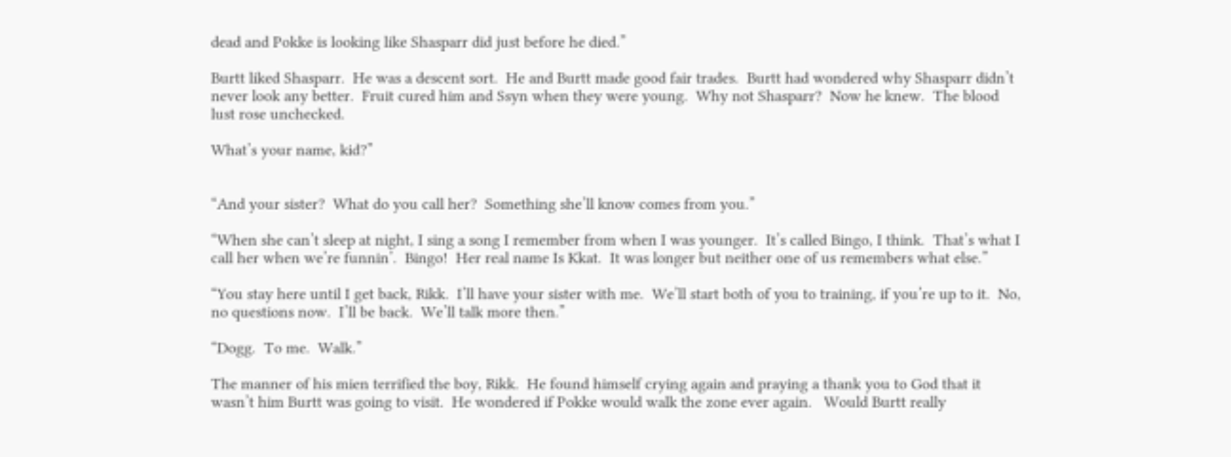dead and Pokke is looking like Shasparr did just before he died.”

Burtt liked Shasparr.  He was a descent sort.  He and Burtt made good fair trades.  Burtt had wondered why Shasparr didn’t never look any better.  Fruit cured him and Ssyn when they were young.  Why not Shasparr?  Now he knew.  The blood lust rose unchecked.

What’s your name, kid?”


“And your sister?  What do you call her?  Something she’ll know comes from you.”

“When she can’t sleep at night, I sing a song I remember from when I was younger.  It’s called Bingo, I think.  That’s what I call her when we’re funnin’.  Bingo!  Her real name Is Kkat.  It was longer but neither one of us remembers what else.”

“You stay here until I get back, Rikk.  I’ll have your sister with me.  We’ll start both of you to training, if you’re up to it.  No, no questions now.  I’ll be back.  We’ll talk more then.”

“Dogg.  To me.  Walk.”

The manner of his mien terrified the boy, Rikk.  He found himself crying again and praying a thank you to God that it wasn’t him Burtt was going to visit.  He wondered if Pokke would walk the zone ever again.   Would Burtt really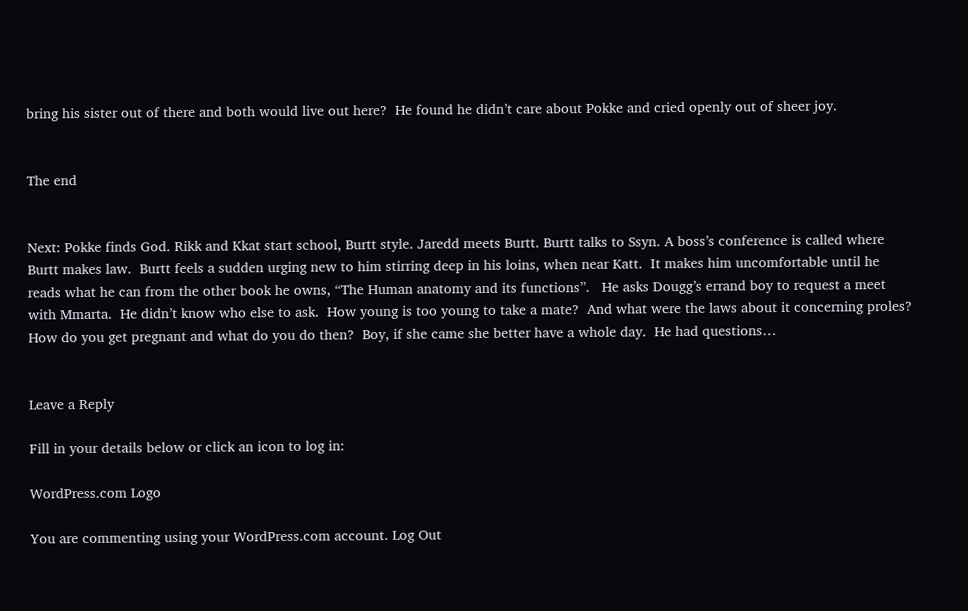bring his sister out of there and both would live out here?  He found he didn’t care about Pokke and cried openly out of sheer joy.


The end


Next: Pokke finds God. Rikk and Kkat start school, Burtt style. Jaredd meets Burtt. Burtt talks to Ssyn. A boss’s conference is called where Burtt makes law.  Burtt feels a sudden urging new to him stirring deep in his loins, when near Katt.  It makes him uncomfortable until he reads what he can from the other book he owns, “The Human anatomy and its functions”.   He asks Dougg’s errand boy to request a meet with Mmarta.  He didn’t know who else to ask.  How young is too young to take a mate?  And what were the laws about it concerning proles?  How do you get pregnant and what do you do then?  Boy, if she came she better have a whole day.  He had questions…


Leave a Reply

Fill in your details below or click an icon to log in:

WordPress.com Logo

You are commenting using your WordPress.com account. Log Out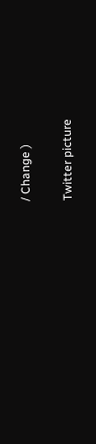/ Change )

Twitter picture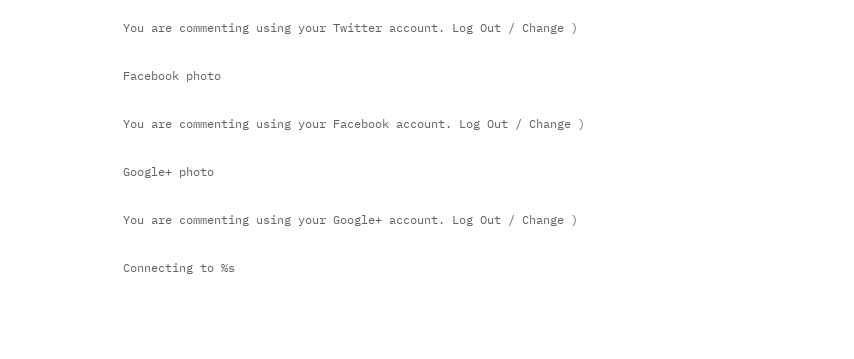You are commenting using your Twitter account. Log Out / Change )

Facebook photo

You are commenting using your Facebook account. Log Out / Change )

Google+ photo

You are commenting using your Google+ account. Log Out / Change )

Connecting to %s